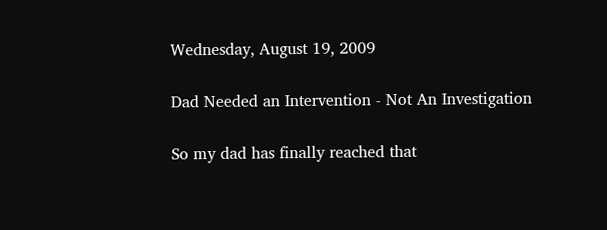Wednesday, August 19, 2009

Dad Needed an Intervention - Not An Investigation

So my dad has finally reached that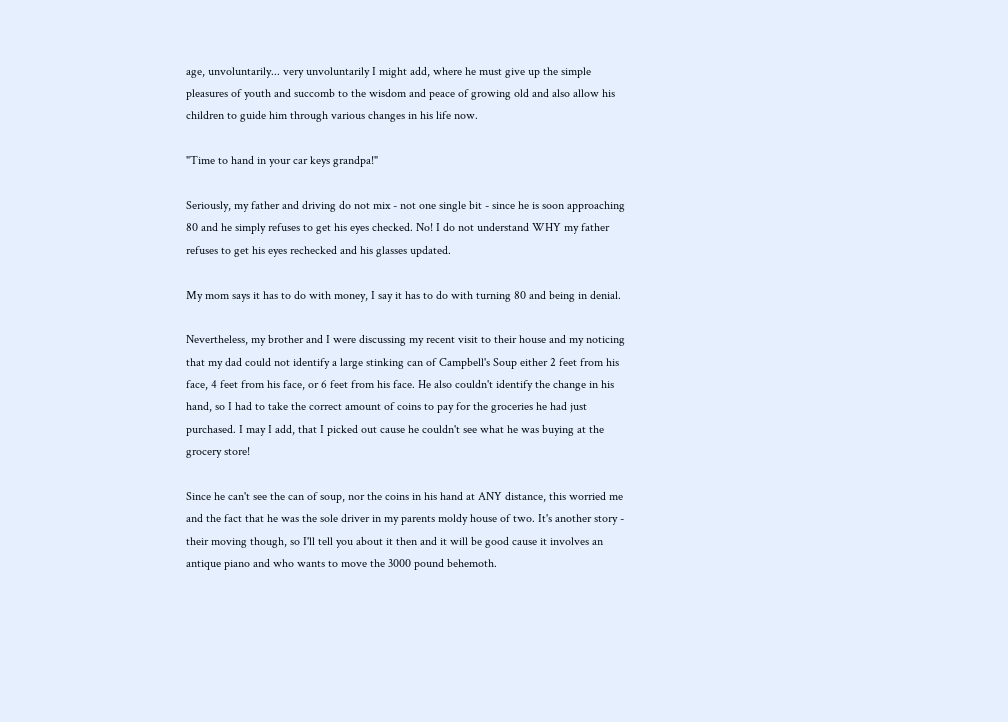age, unvoluntarily... very unvoluntarily I might add, where he must give up the simple pleasures of youth and succomb to the wisdom and peace of growing old and also allow his children to guide him through various changes in his life now.

"Time to hand in your car keys grandpa!"

Seriously, my father and driving do not mix - not one single bit - since he is soon approaching 80 and he simply refuses to get his eyes checked. No! I do not understand WHY my father refuses to get his eyes rechecked and his glasses updated.

My mom says it has to do with money, I say it has to do with turning 80 and being in denial.

Nevertheless, my brother and I were discussing my recent visit to their house and my noticing that my dad could not identify a large stinking can of Campbell's Soup either 2 feet from his face, 4 feet from his face, or 6 feet from his face. He also couldn't identify the change in his hand, so I had to take the correct amount of coins to pay for the groceries he had just purchased. I may I add, that I picked out cause he couldn't see what he was buying at the grocery store!

Since he can't see the can of soup, nor the coins in his hand at ANY distance, this worried me and the fact that he was the sole driver in my parents moldy house of two. It's another story - their moving though, so I'll tell you about it then and it will be good cause it involves an antique piano and who wants to move the 3000 pound behemoth.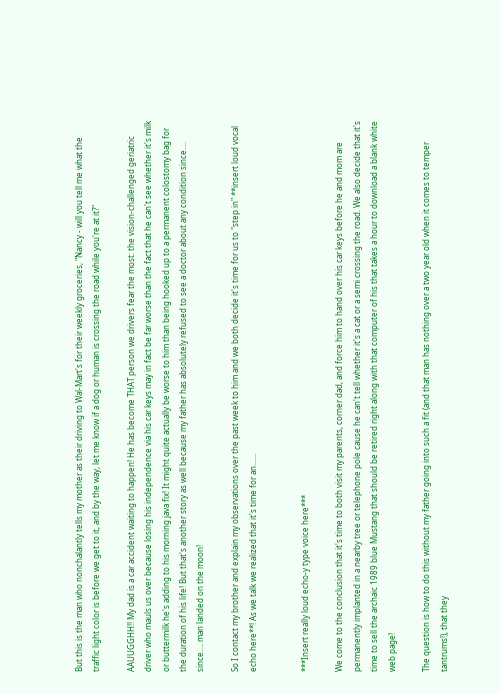But this is the man who nonchalantly tells my mother as their driving to Wal-Mart's for their weekly groceries, "Nancy - will you tell me what the traffic light color is before we get to it, and by the way, let me know if a dog or human is crossing the road while you're at it?"

AAUUGGHH!! My dad is a car accident waiting to happen! He has become THAT person we drivers fear the most: the vision-challenged geriatric driver who mauls us over because losing his independence via his car keys may in fact be far worse than the fact that he can't see whether it's milk or buttermilk he's adding to his morning java fix! It might quite actually be worse to him than being hooked up to a permanent colostomy bag for the duration of his life! But that's another story as well because my father has absolutely refused to see a doctor about any condition since.... since.... man landed on the moon!

So I contact my brother and explain my observations over the past week to him and we both decide it's time for us to "step in" **insert loud vocal echo here**! As we talk we realized that it's time for an......


***Insert really loud echo-y type voice here***

We come to the conclusion that it's time to both visit my parents, corner dad, and force him to hand over his car keys before he and mom are permanently implanted in a nearby tree or telephone pole cause he can't tell whether it's a cat or a semi crossing the road. We also decide that it's time to sell the archaic 1989 blue Mustang that should be retired right along with that computer of his that takes a hour to download a blank white web page!

The question is how to do this without my father going into such a fit (and that man has nothing over a two year old when it comes to temper tantrums!), that they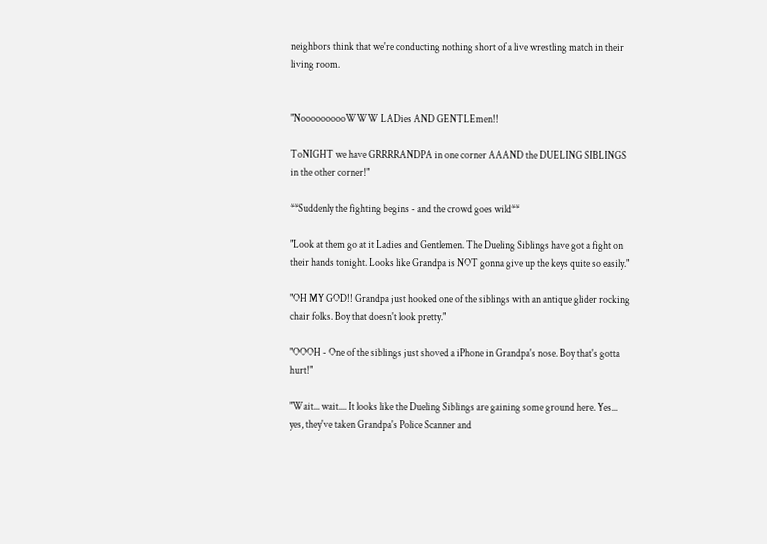neighbors think that we're conducting nothing short of a live wrestling match in their living room.


"NoooooooooWWW LADies AND GENTLEmen!!

ToNIGHT we have GRRRRANDPA in one corner AAAND the DUELING SIBLINGS in the other corner!"

**Suddenly the fighting begins - and the crowd goes wild**

"Look at them go at it Ladies and Gentlemen. The Dueling Siblings have got a fight on their hands tonight. Looks like Grandpa is NOT gonna give up the keys quite so easily."

"OH MY GOD!! Grandpa just hooked one of the siblings with an antique glider rocking chair folks. Boy that doesn't look pretty."

"OOOH - One of the siblings just shoved a iPhone in Grandpa's nose. Boy that's gotta hurt!"

"Wait... wait.... It looks like the Dueling Siblings are gaining some ground here. Yes... yes, they've taken Grandpa's Police Scanner and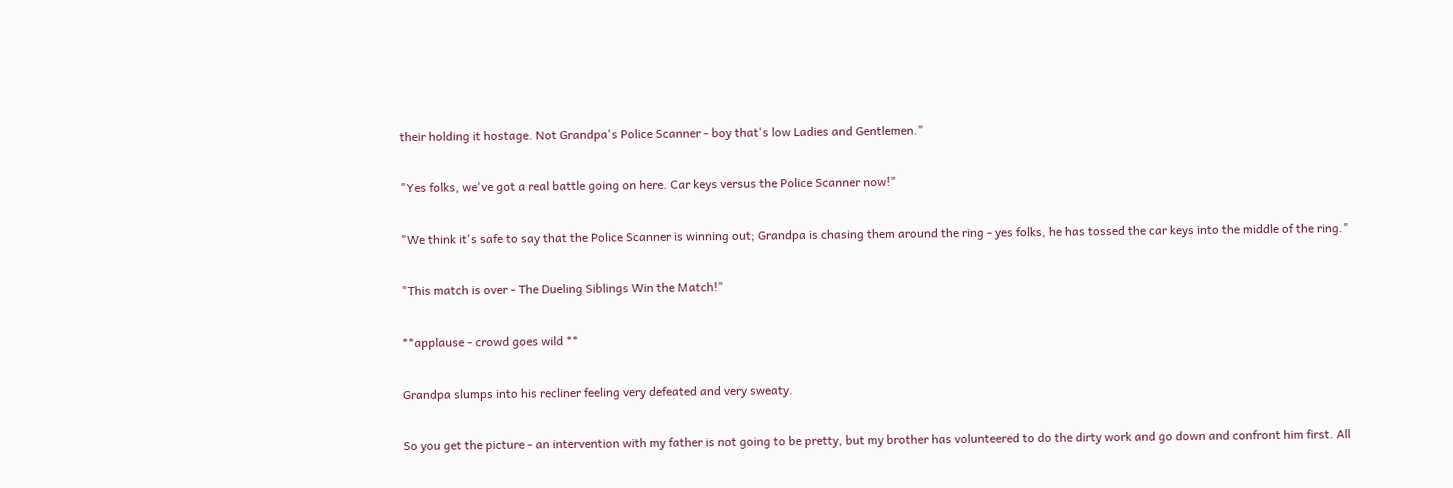their holding it hostage. Not Grandpa's Police Scanner - boy that's low Ladies and Gentlemen."

"Yes folks, we've got a real battle going on here. Car keys versus the Police Scanner now!"

"We think it's safe to say that the Police Scanner is winning out; Grandpa is chasing them around the ring - yes folks, he has tossed the car keys into the middle of the ring."

"This match is over - The Dueling Siblings Win the Match!"

**applause - crowd goes wild **

Grandpa slumps into his recliner feeling very defeated and very sweaty.

So you get the picture - an intervention with my father is not going to be pretty, but my brother has volunteered to do the dirty work and go down and confront him first. All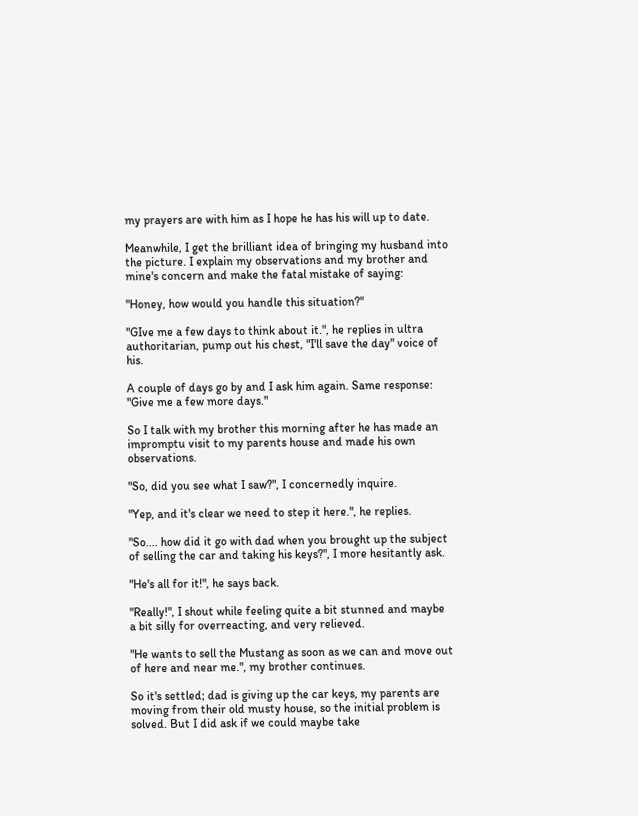my prayers are with him as I hope he has his will up to date.

Meanwhile, I get the brilliant idea of bringing my husband into the picture. I explain my observations and my brother and mine's concern and make the fatal mistake of saying:

"Honey, how would you handle this situation?"

"GIve me a few days to think about it.", he replies in ultra authoritarian, pump out his chest, "I'll save the day" voice of his.

A couple of days go by and I ask him again. Same response: "Give me a few more days."

So I talk with my brother this morning after he has made an impromptu visit to my parents house and made his own observations.

"So, did you see what I saw?", I concernedly inquire.

"Yep, and it's clear we need to step it here.", he replies.

"So.... how did it go with dad when you brought up the subject of selling the car and taking his keys?", I more hesitantly ask.

"He's all for it!", he says back.

"Really!", I shout while feeling quite a bit stunned and maybe a bit silly for overreacting, and very relieved.

"He wants to sell the Mustang as soon as we can and move out of here and near me.", my brother continues.

So it's settled; dad is giving up the car keys, my parents are moving from their old musty house, so the initial problem is solved. But I did ask if we could maybe take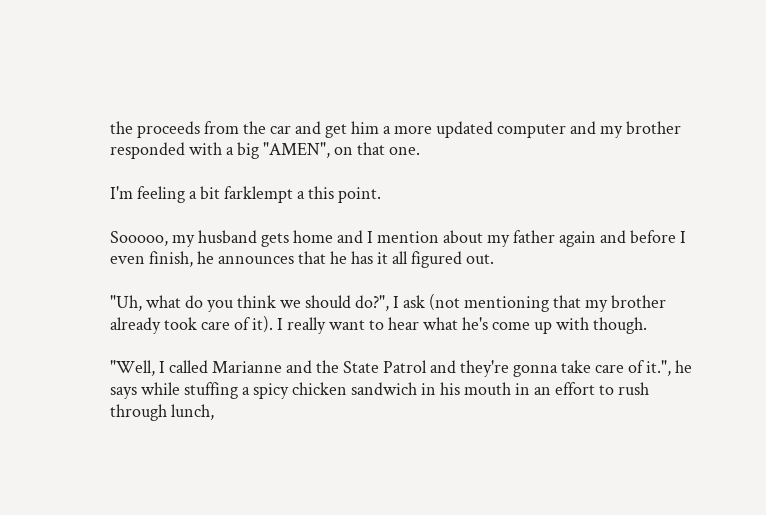the proceeds from the car and get him a more updated computer and my brother responded with a big "AMEN", on that one.

I'm feeling a bit farklempt a this point.

Sooooo, my husband gets home and I mention about my father again and before I even finish, he announces that he has it all figured out.

"Uh, what do you think we should do?", I ask (not mentioning that my brother already took care of it). I really want to hear what he's come up with though.

"Well, I called Marianne and the State Patrol and they're gonna take care of it.", he says while stuffing a spicy chicken sandwich in his mouth in an effort to rush through lunch,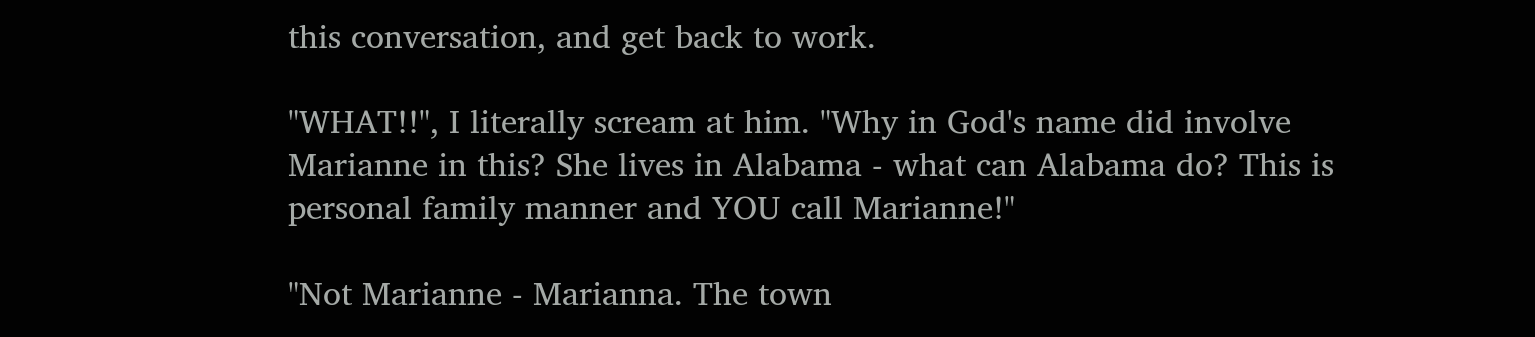this conversation, and get back to work.

"WHAT!!", I literally scream at him. "Why in God's name did involve Marianne in this? She lives in Alabama - what can Alabama do? This is personal family manner and YOU call Marianne!"

"Not Marianne - Marianna. The town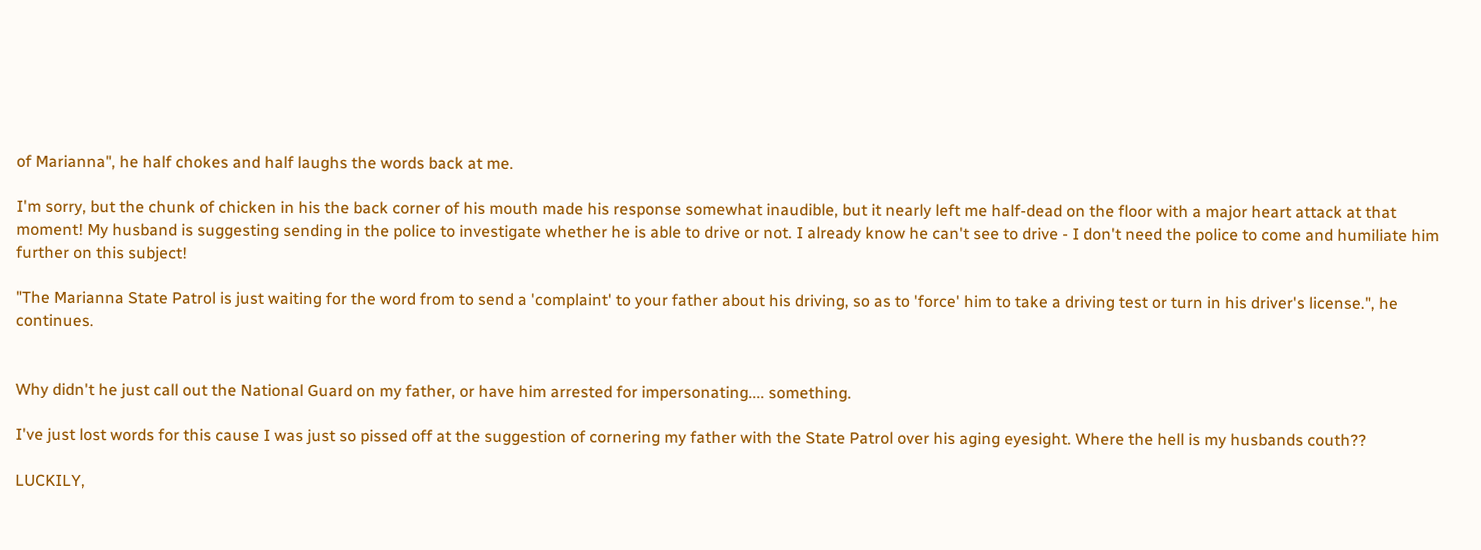of Marianna", he half chokes and half laughs the words back at me.

I'm sorry, but the chunk of chicken in his the back corner of his mouth made his response somewhat inaudible, but it nearly left me half-dead on the floor with a major heart attack at that moment! My husband is suggesting sending in the police to investigate whether he is able to drive or not. I already know he can't see to drive - I don't need the police to come and humiliate him further on this subject!

"The Marianna State Patrol is just waiting for the word from to send a 'complaint' to your father about his driving, so as to 'force' him to take a driving test or turn in his driver's license.", he continues.


Why didn't he just call out the National Guard on my father, or have him arrested for impersonating.... something.

I've just lost words for this cause I was just so pissed off at the suggestion of cornering my father with the State Patrol over his aging eyesight. Where the hell is my husbands couth??

LUCKILY,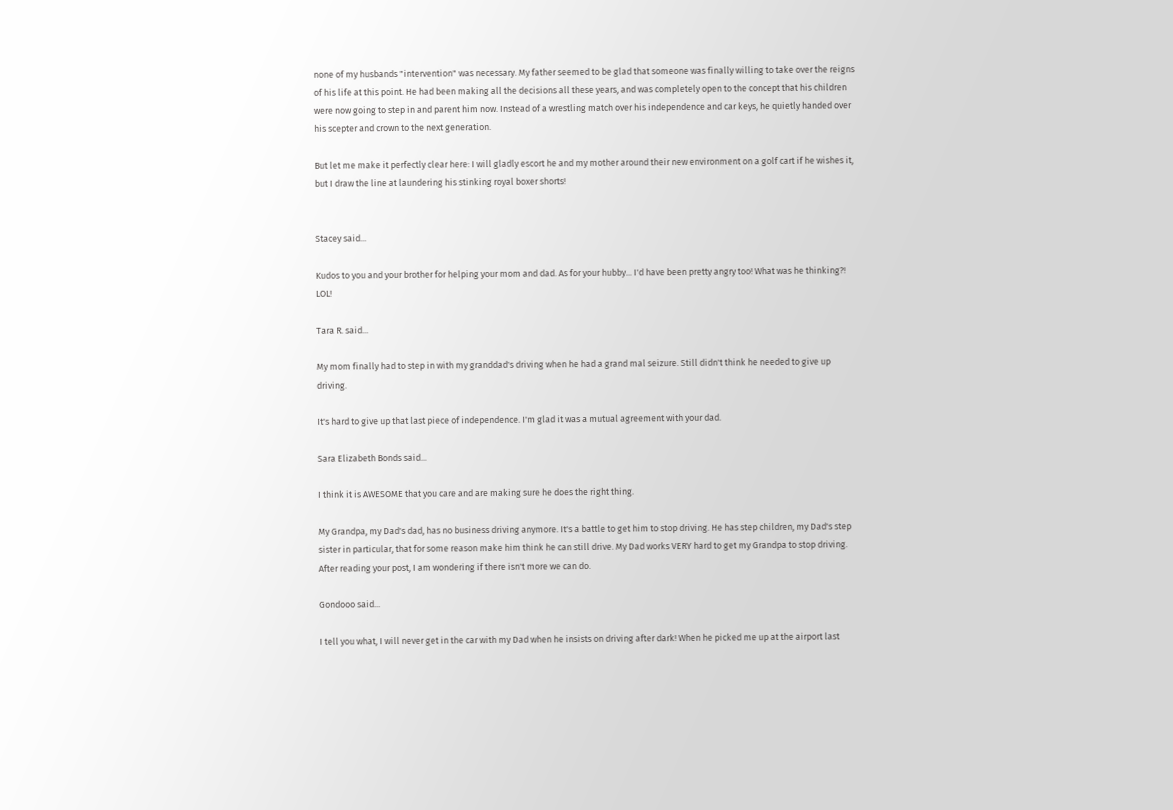none of my husbands "intervention" was necessary. My father seemed to be glad that someone was finally willing to take over the reigns of his life at this point. He had been making all the decisions all these years, and was completely open to the concept that his children were now going to step in and parent him now. Instead of a wrestling match over his independence and car keys, he quietly handed over his scepter and crown to the next generation.

But let me make it perfectly clear here: I will gladly escort he and my mother around their new environment on a golf cart if he wishes it, but I draw the line at laundering his stinking royal boxer shorts!


Stacey said...

Kudos to you and your brother for helping your mom and dad. As for your hubby... I'd have been pretty angry too! What was he thinking?! LOL!

Tara R. said...

My mom finally had to step in with my granddad's driving when he had a grand mal seizure. Still didn't think he needed to give up driving.

It's hard to give up that last piece of independence. I'm glad it was a mutual agreement with your dad.

Sara Elizabeth Bonds said...

I think it is AWESOME that you care and are making sure he does the right thing.

My Grandpa, my Dad's dad, has no business driving anymore. It's a battle to get him to stop driving. He has step children, my Dad's step sister in particular, that for some reason make him think he can still drive. My Dad works VERY hard to get my Grandpa to stop driving. After reading your post, I am wondering if there isn't more we can do.

Gondooo said...

I tell you what, I will never get in the car with my Dad when he insists on driving after dark! When he picked me up at the airport last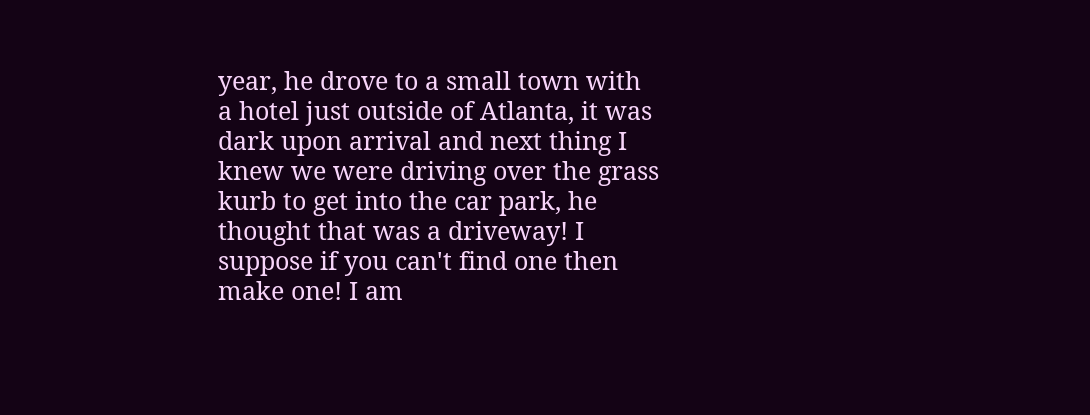year, he drove to a small town with a hotel just outside of Atlanta, it was dark upon arrival and next thing I knew we were driving over the grass kurb to get into the car park, he thought that was a driveway! I suppose if you can't find one then make one! I am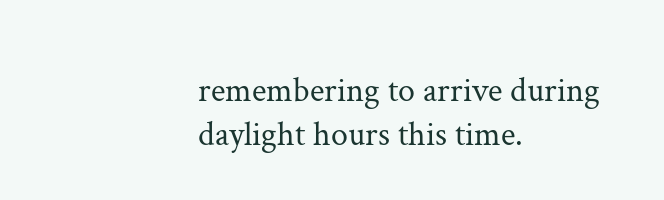remembering to arrive during daylight hours this time.